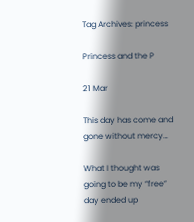Tag Archives: princess

Princess and the P

21 Mar

This day has come and gone without mercy…

What I thought was going to be my “free” day ended up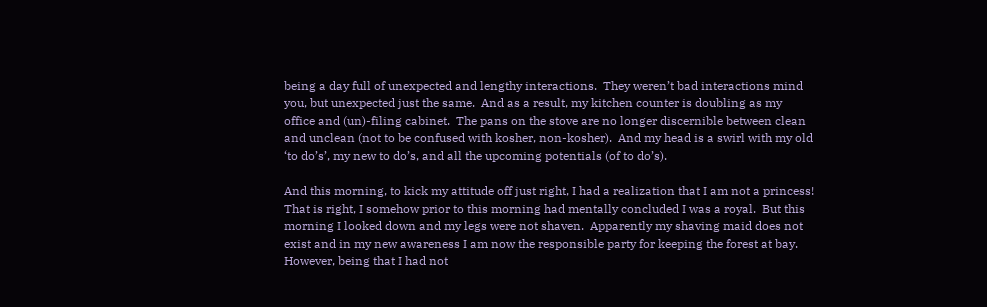being a day full of unexpected and lengthy interactions.  They weren’t bad interactions mind you, but unexpected just the same.  And as a result, my kitchen counter is doubling as my office and (un)-filing cabinet.  The pans on the stove are no longer discernible between clean and unclean (not to be confused with kosher, non-kosher).  And my head is a swirl with my old ‘to do’s’, my new to do’s, and all the upcoming potentials (of to do’s).

And this morning, to kick my attitude off just right, I had a realization that I am not a princess!  That is right, I somehow prior to this morning had mentally concluded I was a royal.  But this morning I looked down and my legs were not shaven.  Apparently my shaving maid does not exist and in my new awareness I am now the responsible party for keeping the forest at bay.  However, being that I had not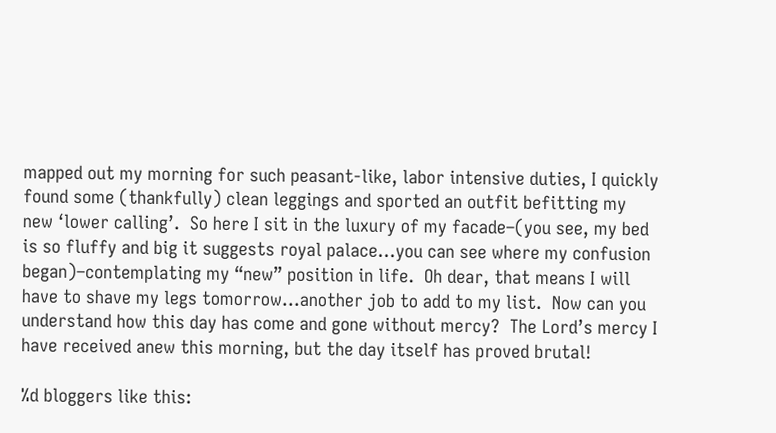mapped out my morning for such peasant-like, labor intensive duties, I quickly found some (thankfully) clean leggings and sported an outfit befitting my new ‘lower calling’.  So here I sit in the luxury of my facade–(you see, my bed is so fluffy and big it suggests royal palace…you can see where my confusion began)–contemplating my “new” position in life.  Oh dear, that means I will have to shave my legs tomorrow…another job to add to my list.  Now can you understand how this day has come and gone without mercy?  The Lord’s mercy I have received anew this morning, but the day itself has proved brutal!

%d bloggers like this: